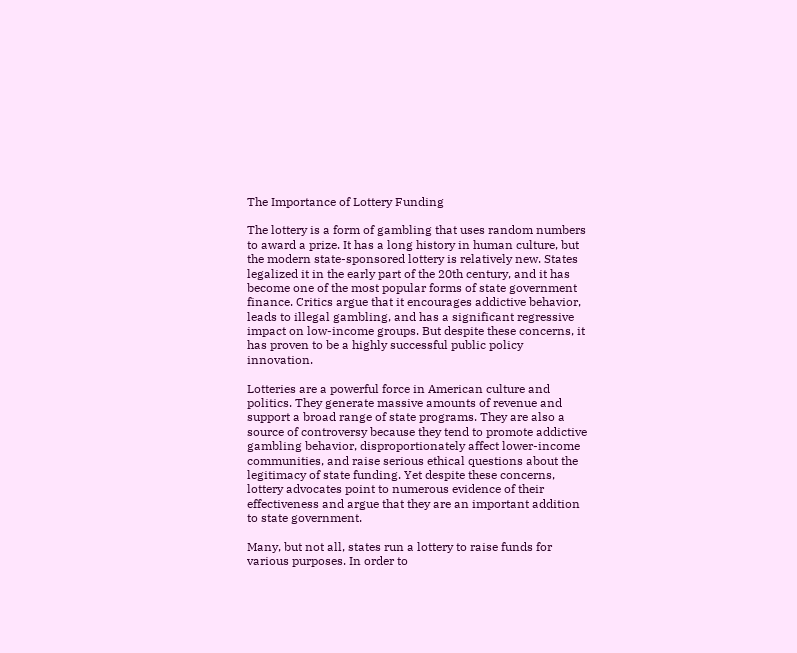The Importance of Lottery Funding

The lottery is a form of gambling that uses random numbers to award a prize. It has a long history in human culture, but the modern state-sponsored lottery is relatively new. States legalized it in the early part of the 20th century, and it has become one of the most popular forms of state government finance. Critics argue that it encourages addictive behavior, leads to illegal gambling, and has a significant regressive impact on low-income groups. But despite these concerns, it has proven to be a highly successful public policy innovation.

Lotteries are a powerful force in American culture and politics. They generate massive amounts of revenue and support a broad range of state programs. They are also a source of controversy because they tend to promote addictive gambling behavior, disproportionately affect lower-income communities, and raise serious ethical questions about the legitimacy of state funding. Yet despite these concerns, lottery advocates point to numerous evidence of their effectiveness and argue that they are an important addition to state government.

Many, but not all, states run a lottery to raise funds for various purposes. In order to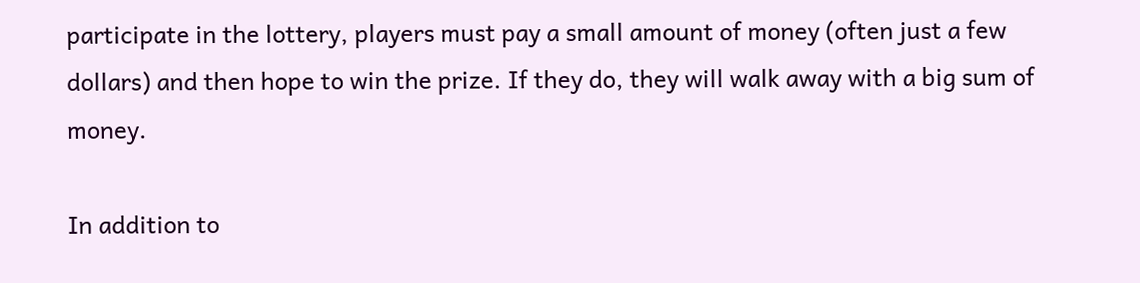participate in the lottery, players must pay a small amount of money (often just a few dollars) and then hope to win the prize. If they do, they will walk away with a big sum of money.

In addition to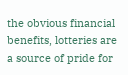the obvious financial benefits, lotteries are a source of pride for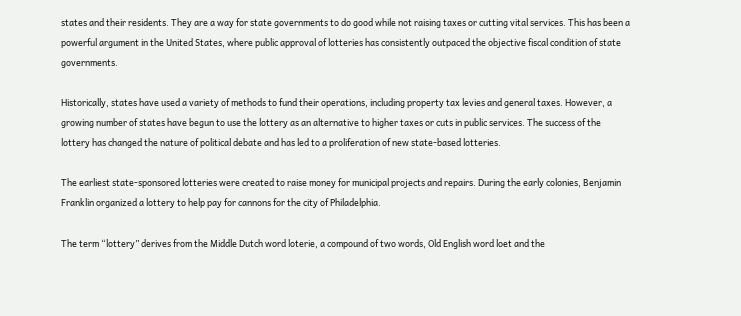states and their residents. They are a way for state governments to do good while not raising taxes or cutting vital services. This has been a powerful argument in the United States, where public approval of lotteries has consistently outpaced the objective fiscal condition of state governments.

Historically, states have used a variety of methods to fund their operations, including property tax levies and general taxes. However, a growing number of states have begun to use the lottery as an alternative to higher taxes or cuts in public services. The success of the lottery has changed the nature of political debate and has led to a proliferation of new state-based lotteries.

The earliest state-sponsored lotteries were created to raise money for municipal projects and repairs. During the early colonies, Benjamin Franklin organized a lottery to help pay for cannons for the city of Philadelphia.

The term “lottery” derives from the Middle Dutch word loterie, a compound of two words, Old English word loet and the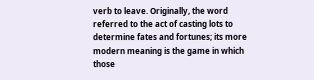verb to leave. Originally, the word referred to the act of casting lots to determine fates and fortunes; its more modern meaning is the game in which those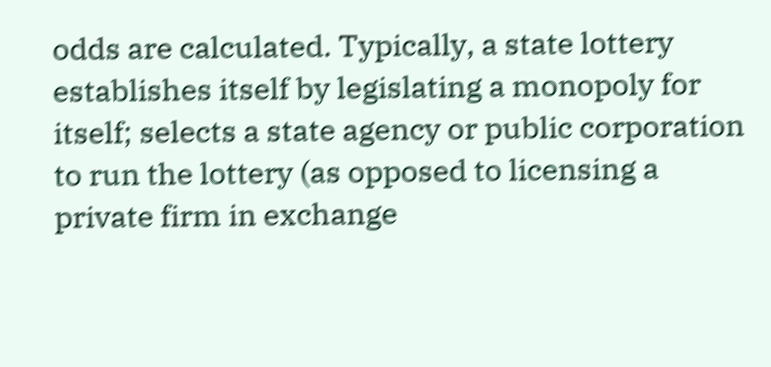odds are calculated. Typically, a state lottery establishes itself by legislating a monopoly for itself; selects a state agency or public corporation to run the lottery (as opposed to licensing a private firm in exchange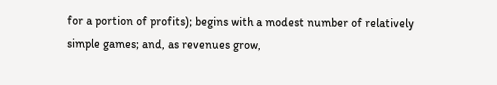for a portion of profits); begins with a modest number of relatively simple games; and, as revenues grow,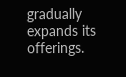gradually expands its offerings.